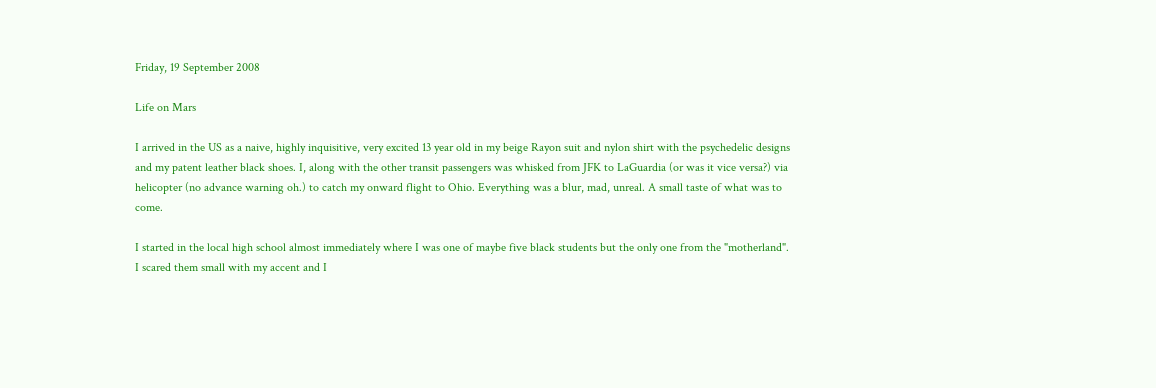Friday, 19 September 2008

Life on Mars

I arrived in the US as a naive, highly inquisitive, very excited 13 year old in my beige Rayon suit and nylon shirt with the psychedelic designs and my patent leather black shoes. I, along with the other transit passengers was whisked from JFK to LaGuardia (or was it vice versa?) via helicopter (no advance warning oh.) to catch my onward flight to Ohio. Everything was a blur, mad, unreal. A small taste of what was to come.

I started in the local high school almost immediately where I was one of maybe five black students but the only one from the "motherland". I scared them small with my accent and I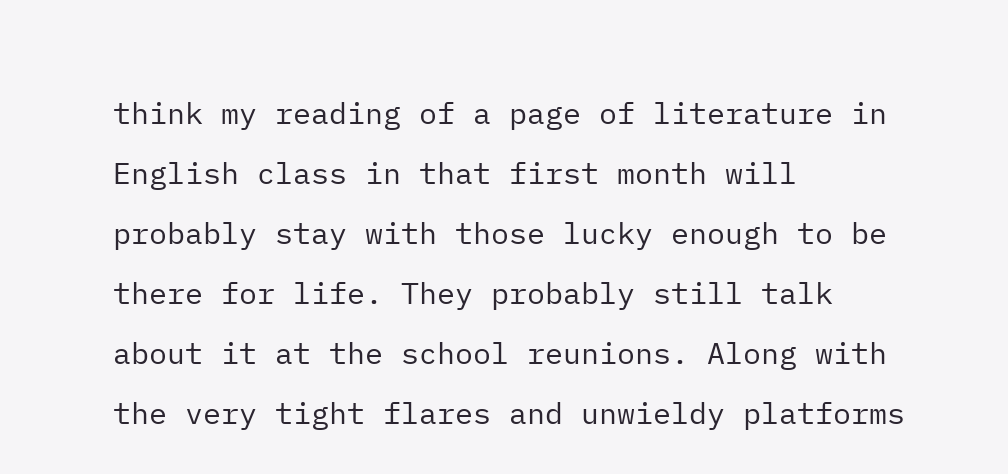think my reading of a page of literature in English class in that first month will probably stay with those lucky enough to be there for life. They probably still talk about it at the school reunions. Along with the very tight flares and unwieldy platforms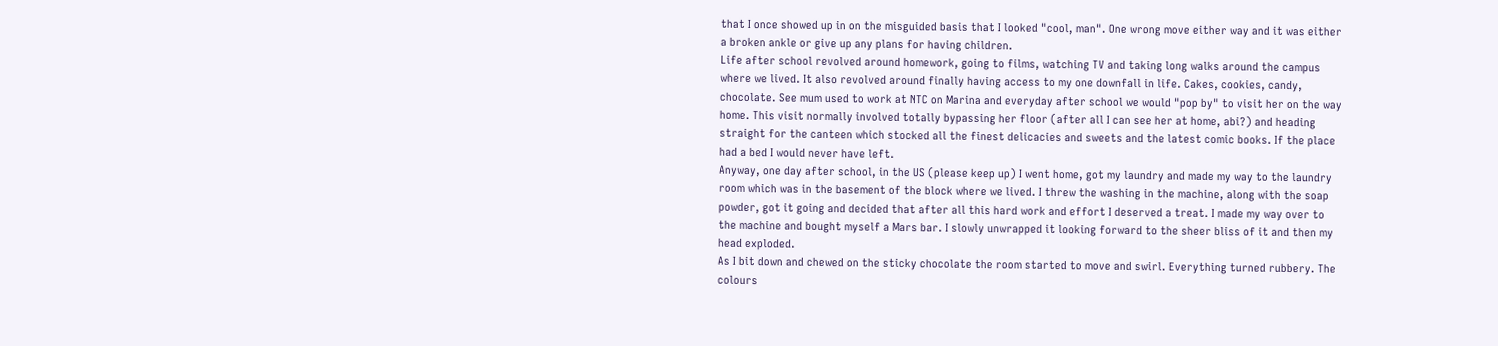that I once showed up in on the misguided basis that I looked "cool, man". One wrong move either way and it was either a broken ankle or give up any plans for having children.
Life after school revolved around homework, going to films, watching TV and taking long walks around the campus where we lived. It also revolved around finally having access to my one downfall in life. Cakes, cookies, candy, chocolate. See mum used to work at NTC on Marina and everyday after school we would "pop by" to visit her on the way home. This visit normally involved totally bypassing her floor (after all I can see her at home, abi?) and heading straight for the canteen which stocked all the finest delicacies and sweets and the latest comic books. If the place had a bed I would never have left.
Anyway, one day after school, in the US (please keep up) I went home, got my laundry and made my way to the laundry room which was in the basement of the block where we lived. I threw the washing in the machine, along with the soap powder, got it going and decided that after all this hard work and effort I deserved a treat. I made my way over to the machine and bought myself a Mars bar. I slowly unwrapped it looking forward to the sheer bliss of it and then my head exploded.
As I bit down and chewed on the sticky chocolate the room started to move and swirl. Everything turned rubbery. The colours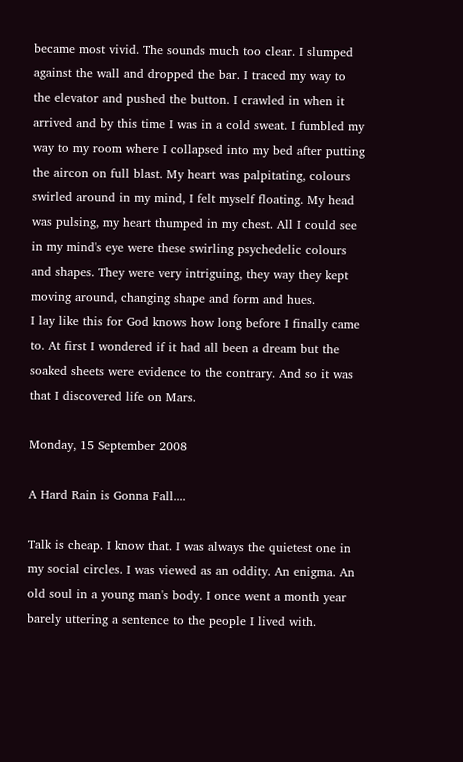became most vivid. The sounds much too clear. I slumped against the wall and dropped the bar. I traced my way to the elevator and pushed the button. I crawled in when it arrived and by this time I was in a cold sweat. I fumbled my way to my room where I collapsed into my bed after putting the aircon on full blast. My heart was palpitating, colours swirled around in my mind, I felt myself floating. My head was pulsing, my heart thumped in my chest. All I could see in my mind's eye were these swirling psychedelic colours and shapes. They were very intriguing, they way they kept moving around, changing shape and form and hues.
I lay like this for God knows how long before I finally came to. At first I wondered if it had all been a dream but the soaked sheets were evidence to the contrary. And so it was that I discovered life on Mars.

Monday, 15 September 2008

A Hard Rain is Gonna Fall....

Talk is cheap. I know that. I was always the quietest one in my social circles. I was viewed as an oddity. An enigma. An old soul in a young man's body. I once went a month year barely uttering a sentence to the people I lived with.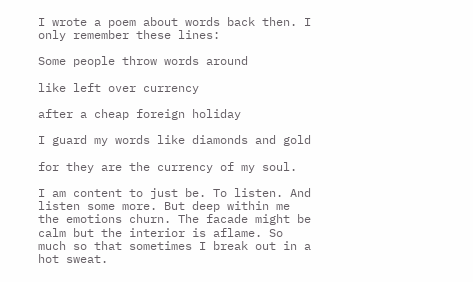I wrote a poem about words back then. I only remember these lines:

Some people throw words around

like left over currency

after a cheap foreign holiday

I guard my words like diamonds and gold

for they are the currency of my soul.

I am content to just be. To listen. And listen some more. But deep within me the emotions churn. The facade might be calm but the interior is aflame. So much so that sometimes I break out in a hot sweat.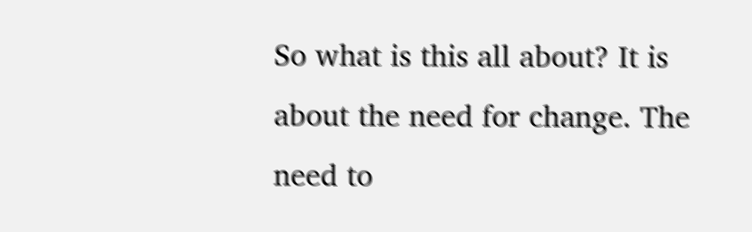So what is this all about? It is about the need for change. The need to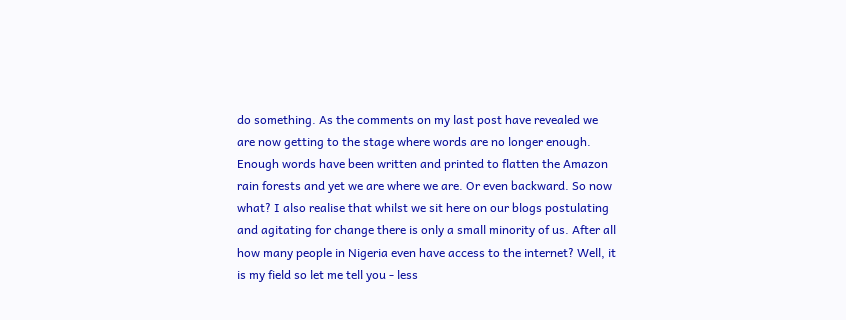do something. As the comments on my last post have revealed we are now getting to the stage where words are no longer enough. Enough words have been written and printed to flatten the Amazon rain forests and yet we are where we are. Or even backward. So now what? I also realise that whilst we sit here on our blogs postulating and agitating for change there is only a small minority of us. After all how many people in Nigeria even have access to the internet? Well, it is my field so let me tell you - less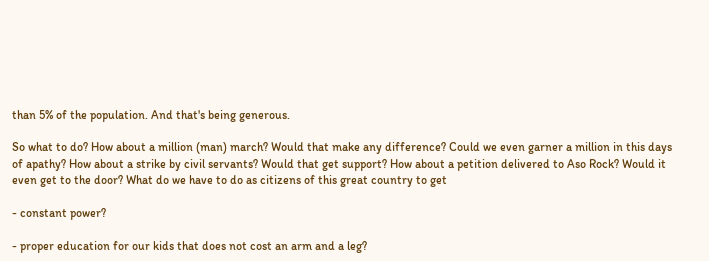than 5% of the population. And that's being generous.

So what to do? How about a million (man) march? Would that make any difference? Could we even garner a million in this days of apathy? How about a strike by civil servants? Would that get support? How about a petition delivered to Aso Rock? Would it even get to the door? What do we have to do as citizens of this great country to get

- constant power?

- proper education for our kids that does not cost an arm and a leg?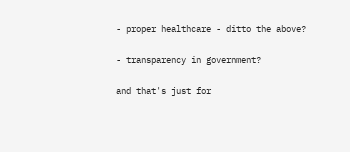- proper healthcare - ditto the above?

- transparency in government?

and that's just for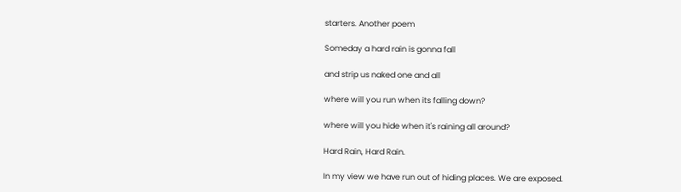starters. Another poem

Someday a hard rain is gonna fall

and strip us naked one and all

where will you run when its falling down?

where will you hide when it's raining all around?

Hard Rain, Hard Rain.

In my view we have run out of hiding places. We are exposed.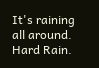It's raining all around. Hard Rain.